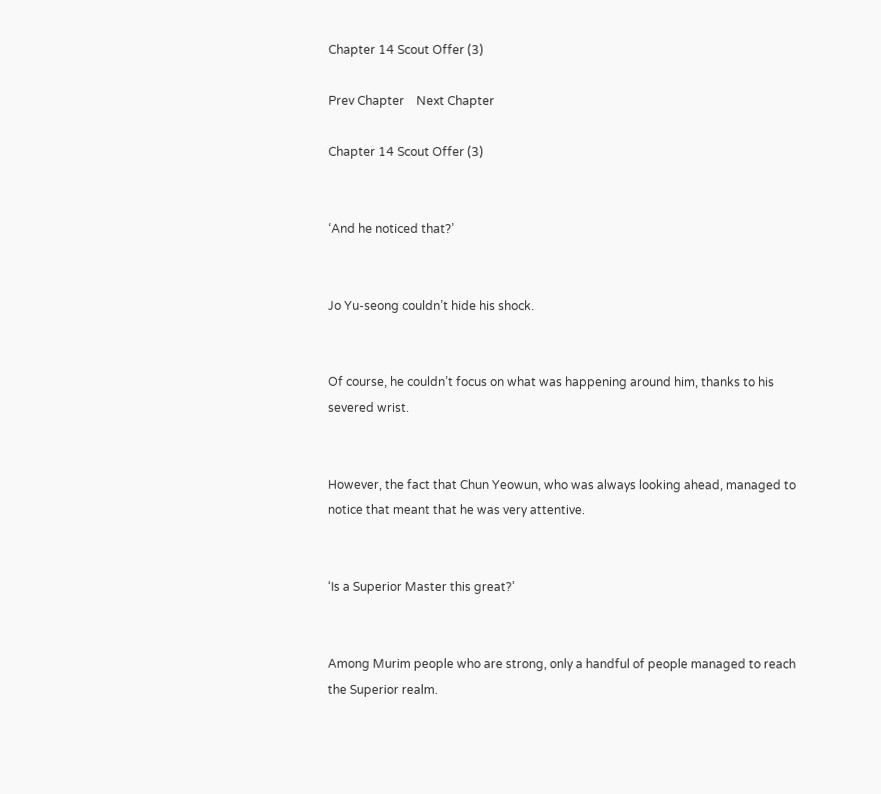Chapter 14 Scout Offer (3)

Prev Chapter    Next Chapter

Chapter 14 Scout Offer (3)


‘And he noticed that?’


Jo Yu-seong couldn’t hide his shock.


Of course, he couldn’t focus on what was happening around him, thanks to his severed wrist.


However, the fact that Chun Yeowun, who was always looking ahead, managed to notice that meant that he was very attentive.


‘Is a Superior Master this great?’


Among Murim people who are strong, only a handful of people managed to reach the Superior realm.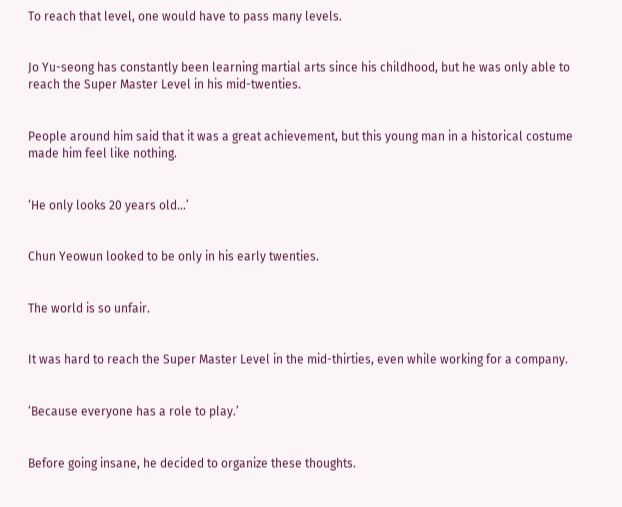To reach that level, one would have to pass many levels.


Jo Yu-seong has constantly been learning martial arts since his childhood, but he was only able to reach the Super Master Level in his mid-twenties.


People around him said that it was a great achievement, but this young man in a historical costume made him feel like nothing.


‘He only looks 20 years old…’


Chun Yeowun looked to be only in his early twenties.


The world is so unfair.


It was hard to reach the Super Master Level in the mid-thirties, even while working for a company.


‘Because everyone has a role to play.’


Before going insane, he decided to organize these thoughts.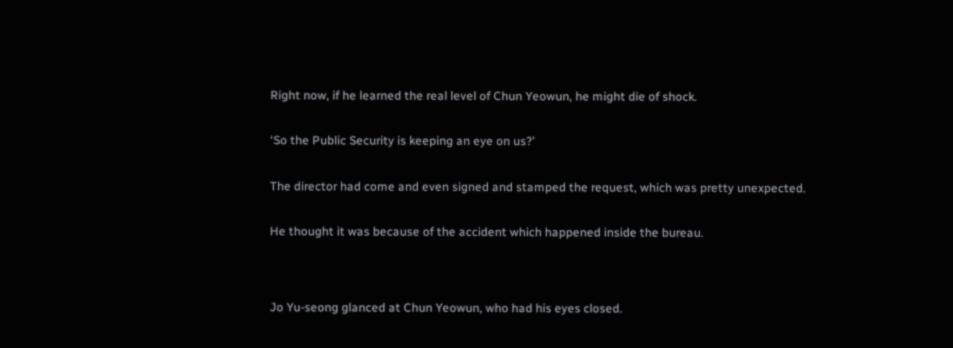Right now, if he learned the real level of Chun Yeowun, he might die of shock.


‘So the Public Security is keeping an eye on us?’


The director had come and even signed and stamped the request, which was pretty unexpected.


He thought it was because of the accident which happened inside the bureau.




Jo Yu-seong glanced at Chun Yeowun, who had his eyes closed.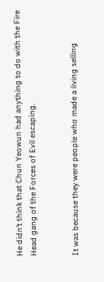He didn’t think that Chun Yeowun had anything to do with the Fire Head gang of the Forces of Evil escaping.


It was because they were people who made a living selling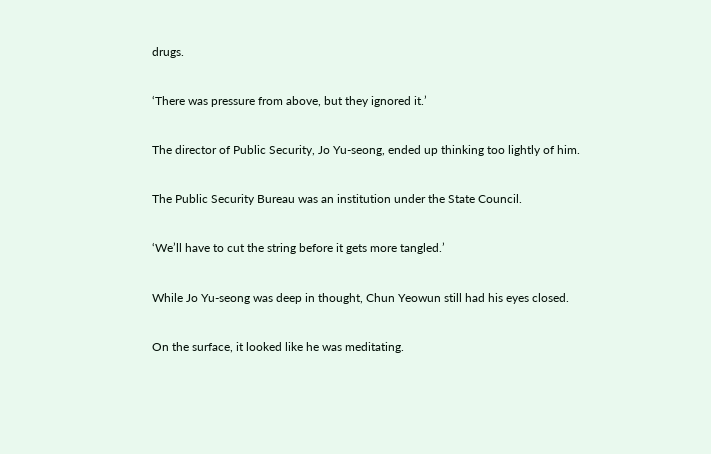drugs.


‘There was pressure from above, but they ignored it.’


The director of Public Security, Jo Yu-seong, ended up thinking too lightly of him.


The Public Security Bureau was an institution under the State Council.


‘We’ll have to cut the string before it gets more tangled.’


While Jo Yu-seong was deep in thought, Chun Yeowun still had his eyes closed.


On the surface, it looked like he was meditating.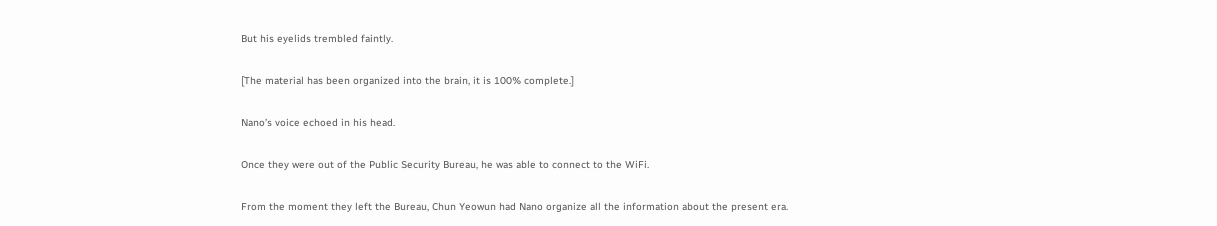But his eyelids trembled faintly.


[The material has been organized into the brain, it is 100% complete.]


Nano’s voice echoed in his head.


Once they were out of the Public Security Bureau, he was able to connect to the WiFi.


From the moment they left the Bureau, Chun Yeowun had Nano organize all the information about the present era.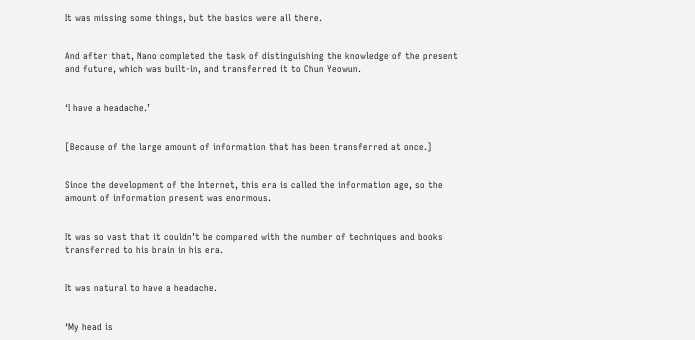It was missing some things, but the basics were all there.


And after that, Nano completed the task of distinguishing the knowledge of the present and future, which was built-in, and transferred it to Chun Yeowun.


‘I have a headache.’


[Because of the large amount of information that has been transferred at once.]


Since the development of the Internet, this era is called the information age, so the amount of information present was enormous.


It was so vast that it couldn’t be compared with the number of techniques and books transferred to his brain in his era.


It was natural to have a headache.


‘My head is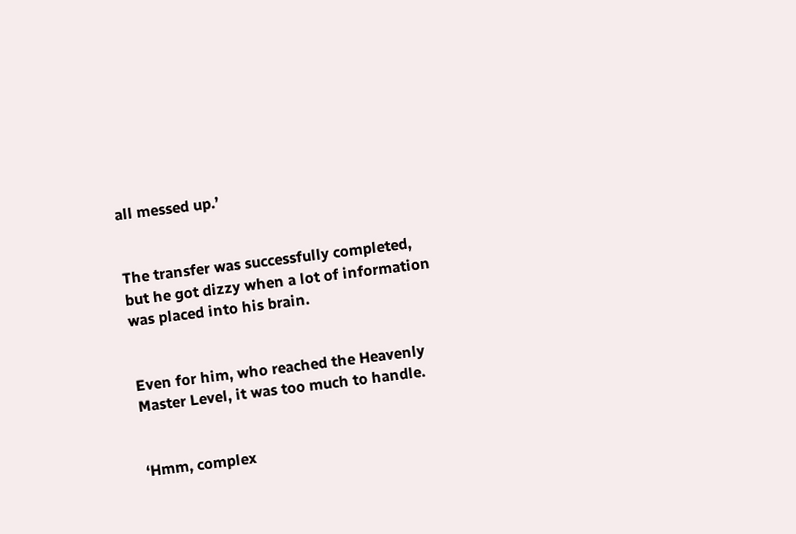all messed up.’


The transfer was successfully completed, but he got dizzy when a lot of information was placed into his brain.


Even for him, who reached the Heavenly Master Level, it was too much to handle.


‘Hmm, complex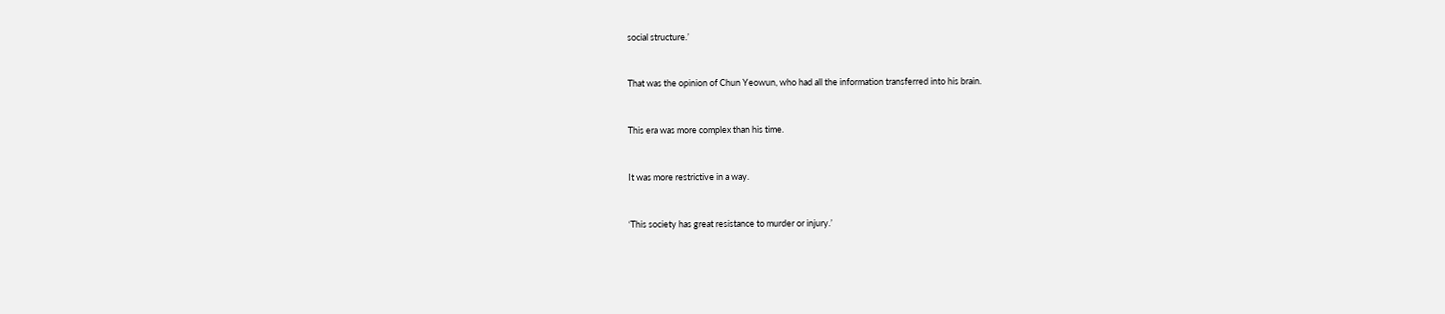social structure.’


That was the opinion of Chun Yeowun, who had all the information transferred into his brain.


This era was more complex than his time.


It was more restrictive in a way.


‘This society has great resistance to murder or injury.’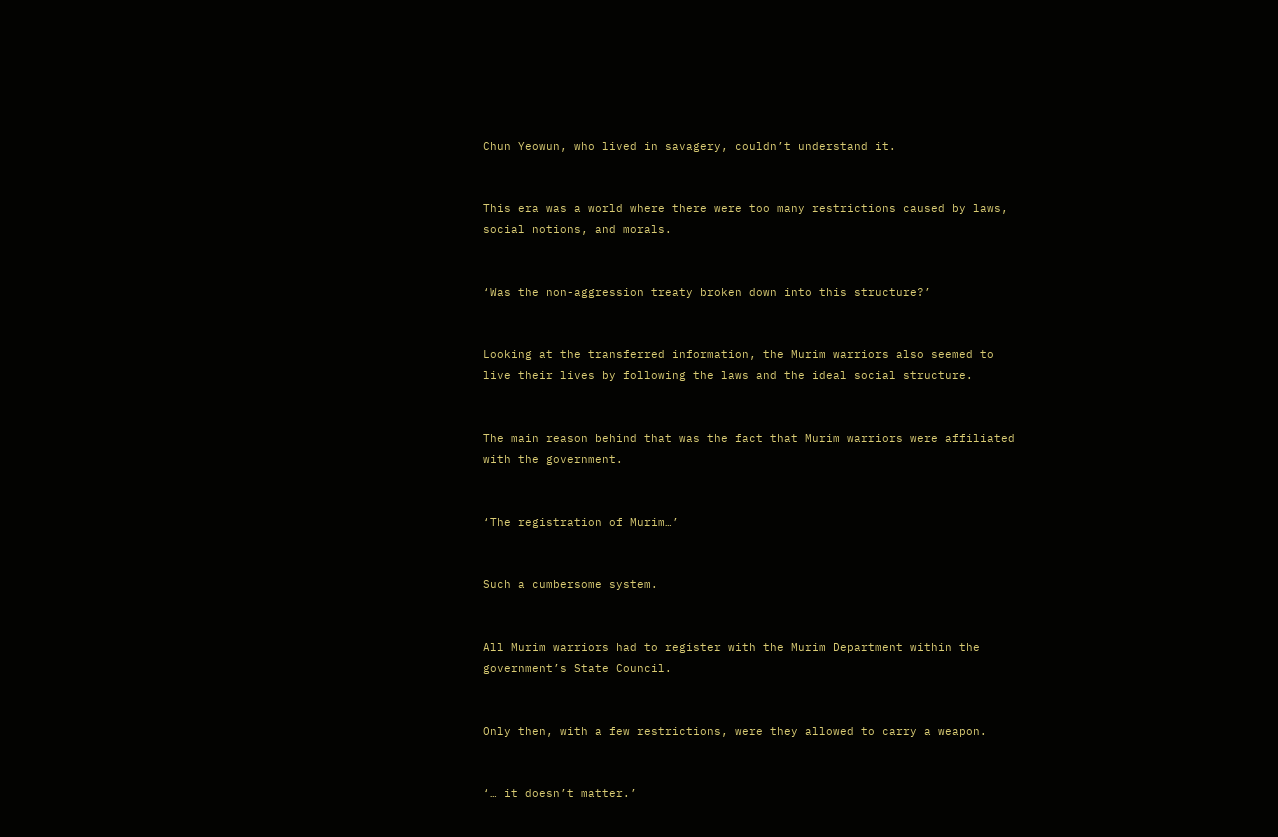Chun Yeowun, who lived in savagery, couldn’t understand it.


This era was a world where there were too many restrictions caused by laws, social notions, and morals.


‘Was the non-aggression treaty broken down into this structure?’


Looking at the transferred information, the Murim warriors also seemed to live their lives by following the laws and the ideal social structure.


The main reason behind that was the fact that Murim warriors were affiliated with the government.


‘The registration of Murim…’


Such a cumbersome system.


All Murim warriors had to register with the Murim Department within the government’s State Council.


Only then, with a few restrictions, were they allowed to carry a weapon.


‘… it doesn’t matter.’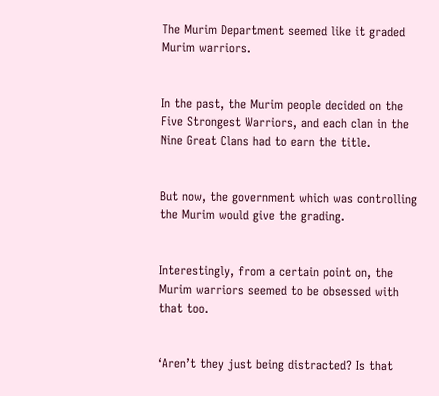The Murim Department seemed like it graded Murim warriors.


In the past, the Murim people decided on the Five Strongest Warriors, and each clan in the Nine Great Clans had to earn the title.


But now, the government which was controlling the Murim would give the grading.


Interestingly, from a certain point on, the Murim warriors seemed to be obsessed with that too.


‘Aren’t they just being distracted? Is that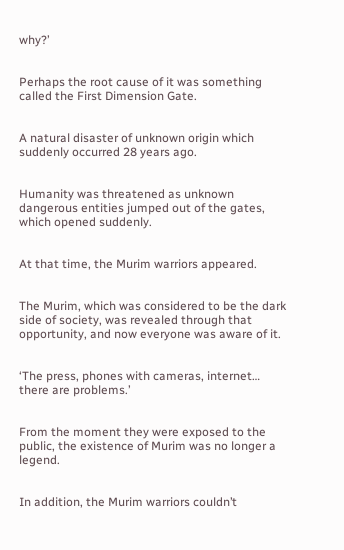why?’


Perhaps the root cause of it was something called the First Dimension Gate.


A natural disaster of unknown origin which suddenly occurred 28 years ago.


Humanity was threatened as unknown dangerous entities jumped out of the gates, which opened suddenly.


At that time, the Murim warriors appeared.


The Murim, which was considered to be the dark side of society, was revealed through that opportunity, and now everyone was aware of it.


‘The press, phones with cameras, internet… there are problems.’


From the moment they were exposed to the public, the existence of Murim was no longer a legend.


In addition, the Murim warriors couldn’t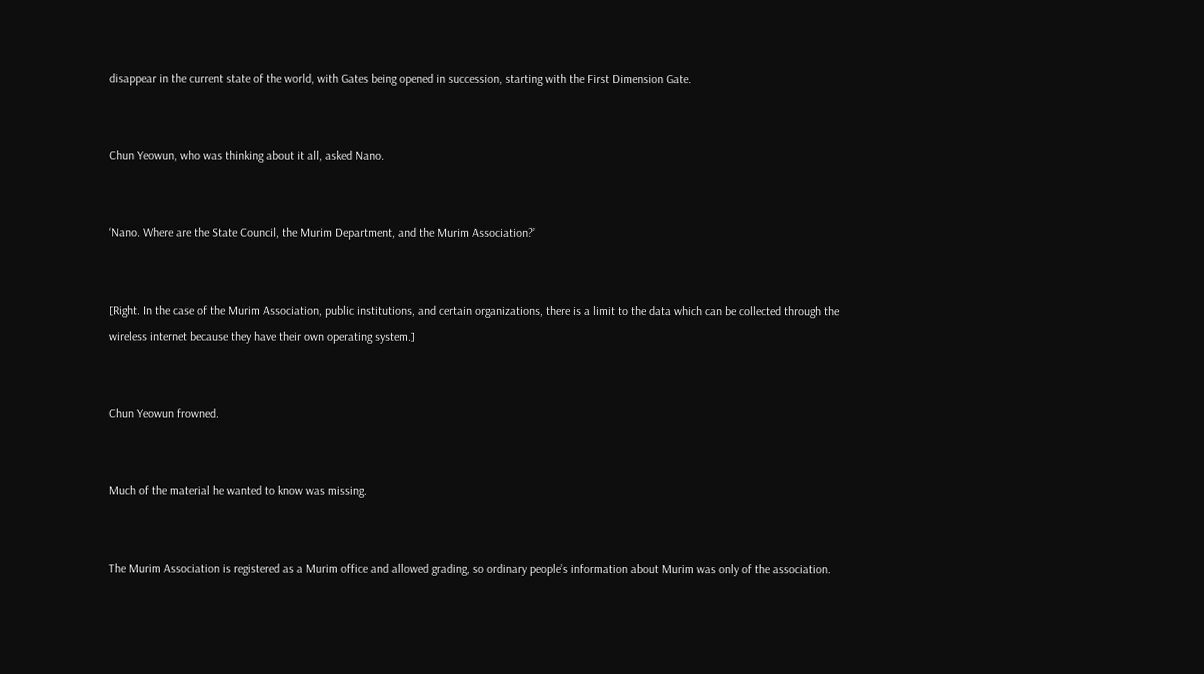disappear in the current state of the world, with Gates being opened in succession, starting with the First Dimension Gate.


Chun Yeowun, who was thinking about it all, asked Nano.


‘Nano. Where are the State Council, the Murim Department, and the Murim Association?’


[Right. In the case of the Murim Association, public institutions, and certain organizations, there is a limit to the data which can be collected through the wireless internet because they have their own operating system.]


Chun Yeowun frowned.


Much of the material he wanted to know was missing.


The Murim Association is registered as a Murim office and allowed grading, so ordinary people’s information about Murim was only of the association.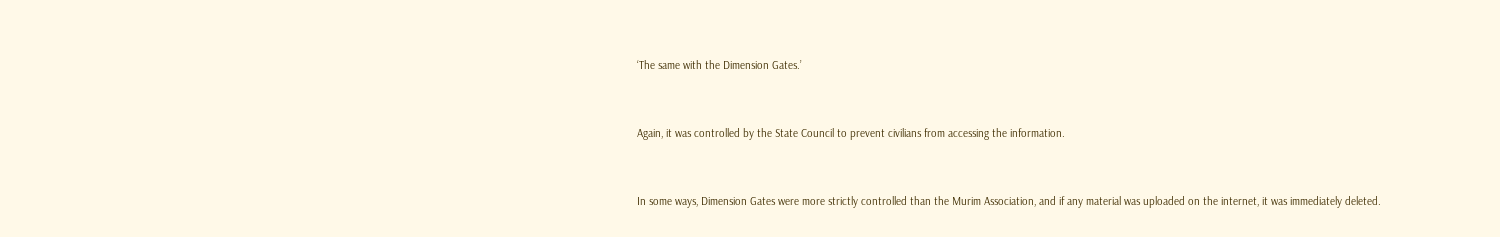‘The same with the Dimension Gates.’


Again, it was controlled by the State Council to prevent civilians from accessing the information.


In some ways, Dimension Gates were more strictly controlled than the Murim Association, and if any material was uploaded on the internet, it was immediately deleted.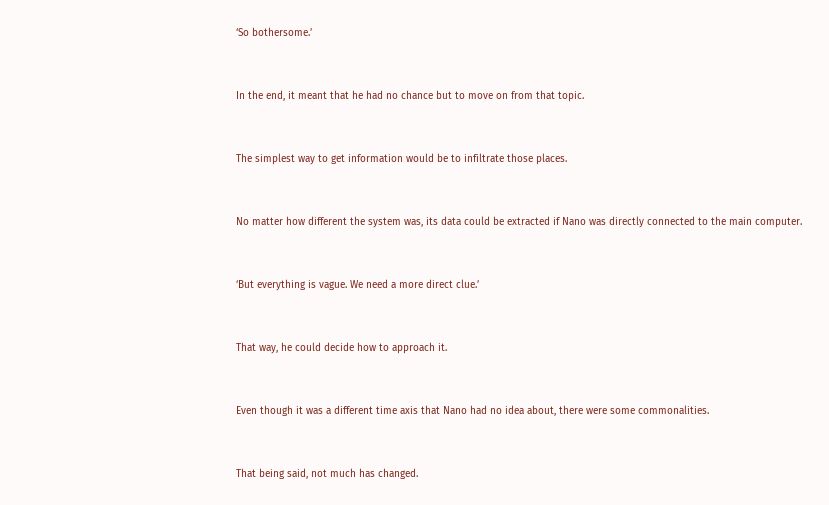‘So bothersome.’


In the end, it meant that he had no chance but to move on from that topic.


The simplest way to get information would be to infiltrate those places.


No matter how different the system was, its data could be extracted if Nano was directly connected to the main computer.


‘But everything is vague. We need a more direct clue.’


That way, he could decide how to approach it.


Even though it was a different time axis that Nano had no idea about, there were some commonalities.


That being said, not much has changed.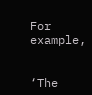For example,


‘The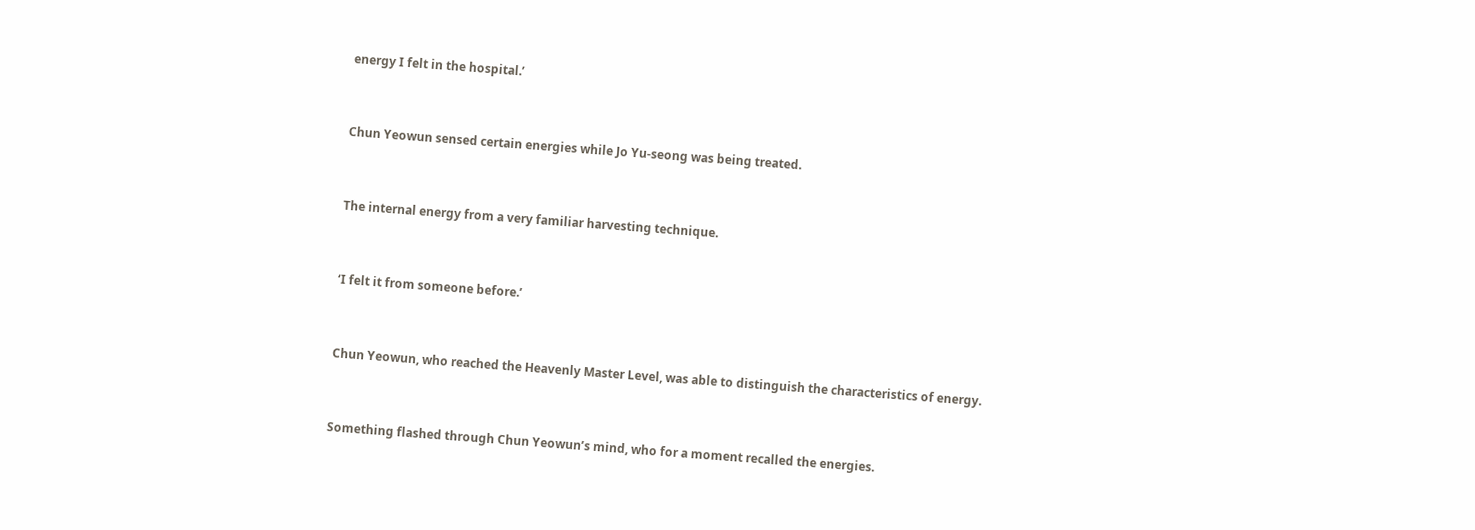energy I felt in the hospital.’


Chun Yeowun sensed certain energies while Jo Yu-seong was being treated.


The internal energy from a very familiar harvesting technique.


‘I felt it from someone before.’


Chun Yeowun, who reached the Heavenly Master Level, was able to distinguish the characteristics of energy.


Something flashed through Chun Yeowun’s mind, who for a moment recalled the energies.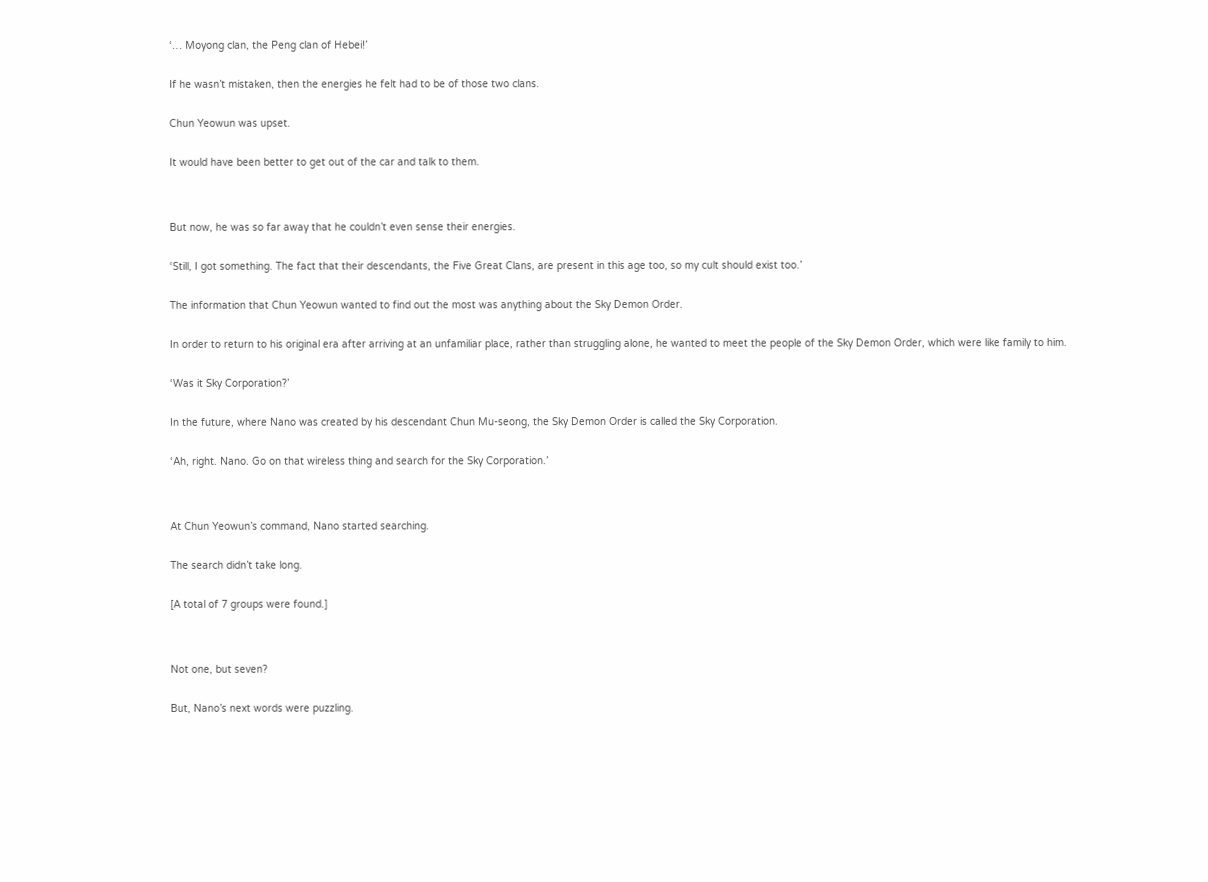‘… Moyong clan, the Peng clan of Hebei!’


If he wasn’t mistaken, then the energies he felt had to be of those two clans.


Chun Yeowun was upset.


It would have been better to get out of the car and talk to them.




But now, he was so far away that he couldn’t even sense their energies.


‘Still, I got something. The fact that their descendants, the Five Great Clans, are present in this age too, so my cult should exist too.’


The information that Chun Yeowun wanted to find out the most was anything about the Sky Demon Order.


In order to return to his original era after arriving at an unfamiliar place, rather than struggling alone, he wanted to meet the people of the Sky Demon Order, which were like family to him.


‘Was it Sky Corporation?’


In the future, where Nano was created by his descendant Chun Mu-seong, the Sky Demon Order is called the Sky Corporation.


‘Ah, right. Nano. Go on that wireless thing and search for the Sky Corporation.’




At Chun Yeowun’s command, Nano started searching.


The search didn’t take long.


[A total of 7 groups were found.]




Not one, but seven?


But, Nano’s next words were puzzling.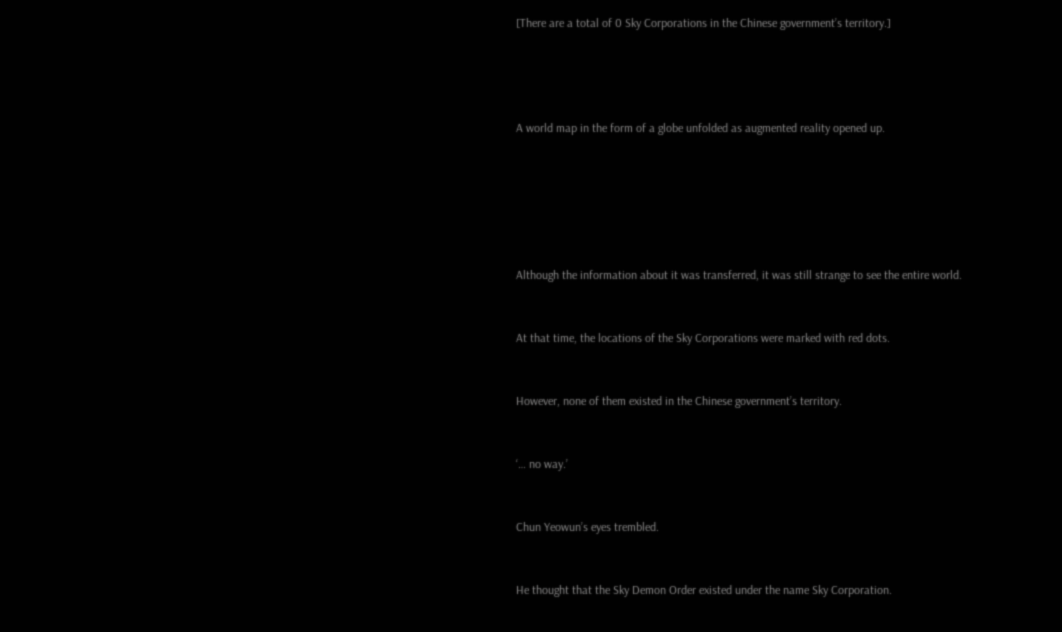[There are a total of 0 Sky Corporations in the Chinese government’s territory.]




A world map in the form of a globe unfolded as augmented reality opened up.






Although the information about it was transferred, it was still strange to see the entire world.


At that time, the locations of the Sky Corporations were marked with red dots.


However, none of them existed in the Chinese government’s territory.


‘… no way.’


Chun Yeowun’s eyes trembled.


He thought that the Sky Demon Order existed under the name Sky Corporation.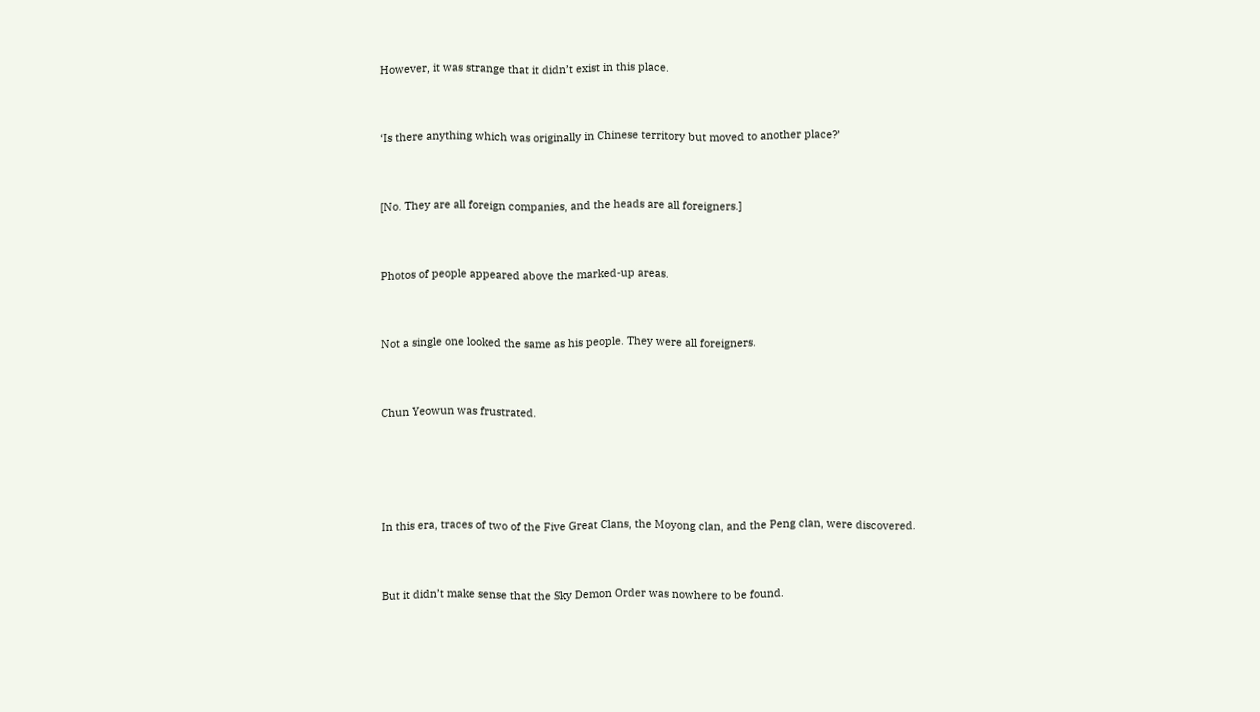However, it was strange that it didn’t exist in this place.


‘Is there anything which was originally in Chinese territory but moved to another place?’


[No. They are all foreign companies, and the heads are all foreigners.]


Photos of people appeared above the marked-up areas.


Not a single one looked the same as his people. They were all foreigners.


Chun Yeowun was frustrated.




In this era, traces of two of the Five Great Clans, the Moyong clan, and the Peng clan, were discovered.


But it didn’t make sense that the Sky Demon Order was nowhere to be found.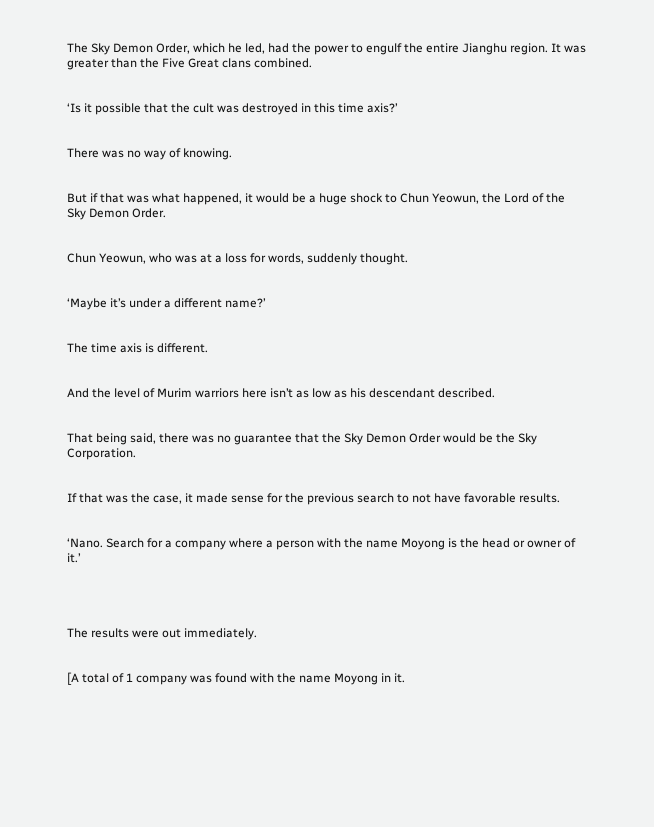The Sky Demon Order, which he led, had the power to engulf the entire Jianghu region. It was greater than the Five Great clans combined.


‘Is it possible that the cult was destroyed in this time axis?’


There was no way of knowing.


But if that was what happened, it would be a huge shock to Chun Yeowun, the Lord of the Sky Demon Order.


Chun Yeowun, who was at a loss for words, suddenly thought.


‘Maybe it’s under a different name?’


The time axis is different.


And the level of Murim warriors here isn’t as low as his descendant described.


That being said, there was no guarantee that the Sky Demon Order would be the Sky Corporation.


If that was the case, it made sense for the previous search to not have favorable results.


‘Nano. Search for a company where a person with the name Moyong is the head or owner of it.’




The results were out immediately.


[A total of 1 company was found with the name Moyong in it.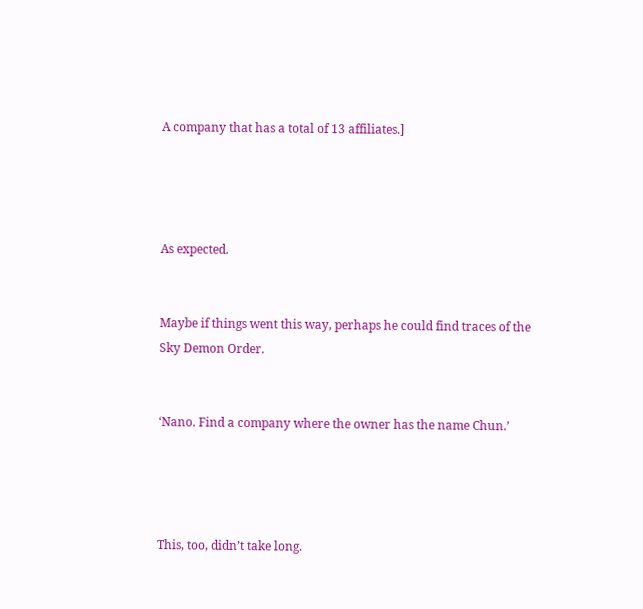A company that has a total of 13 affiliates.]




As expected.


Maybe if things went this way, perhaps he could find traces of the Sky Demon Order.


‘Nano. Find a company where the owner has the name Chun.’




This, too, didn’t take long.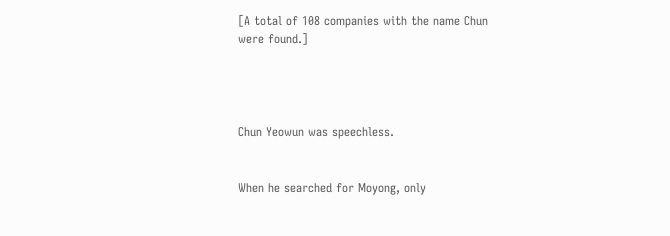[A total of 108 companies with the name Chun were found.]




Chun Yeowun was speechless.


When he searched for Moyong, only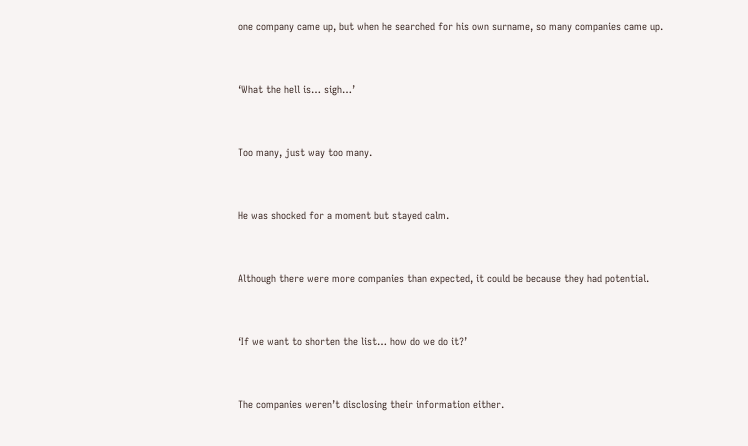one company came up, but when he searched for his own surname, so many companies came up.


‘What the hell is… sigh…’


Too many, just way too many.


He was shocked for a moment but stayed calm.


Although there were more companies than expected, it could be because they had potential.


‘If we want to shorten the list… how do we do it?’


The companies weren’t disclosing their information either.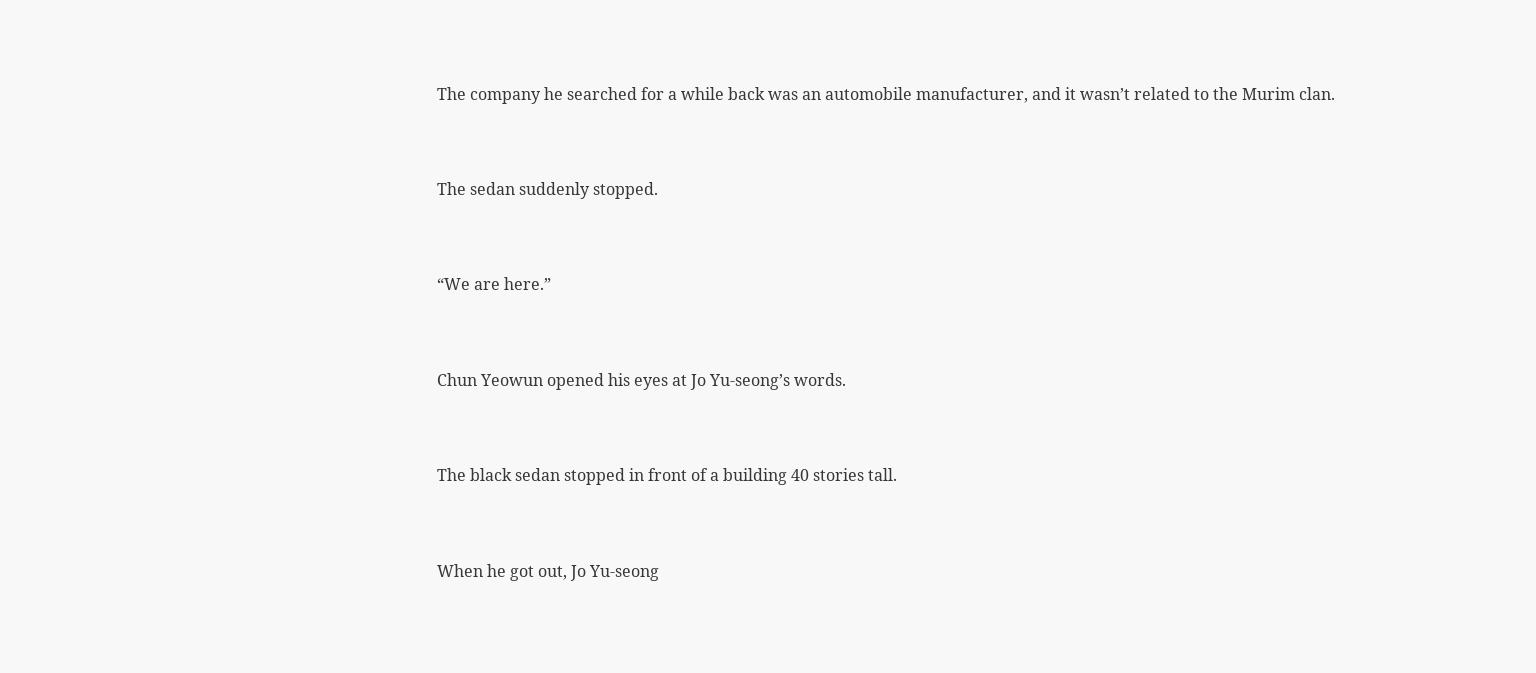The company he searched for a while back was an automobile manufacturer, and it wasn’t related to the Murim clan.


The sedan suddenly stopped.


“We are here.”


Chun Yeowun opened his eyes at Jo Yu-seong’s words.


The black sedan stopped in front of a building 40 stories tall.


When he got out, Jo Yu-seong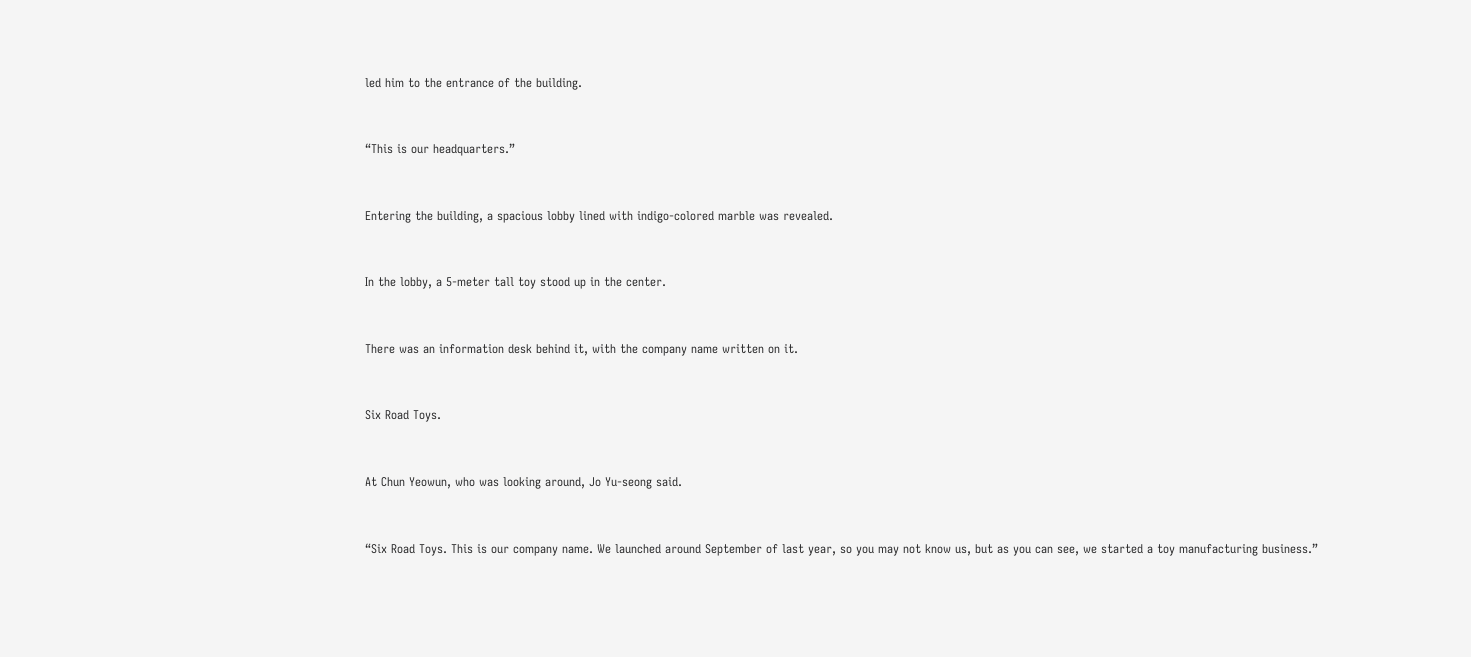led him to the entrance of the building.


“This is our headquarters.”


Entering the building, a spacious lobby lined with indigo-colored marble was revealed.


In the lobby, a 5-meter tall toy stood up in the center.


There was an information desk behind it, with the company name written on it.


Six Road Toys.


At Chun Yeowun, who was looking around, Jo Yu-seong said.


“Six Road Toys. This is our company name. We launched around September of last year, so you may not know us, but as you can see, we started a toy manufacturing business.”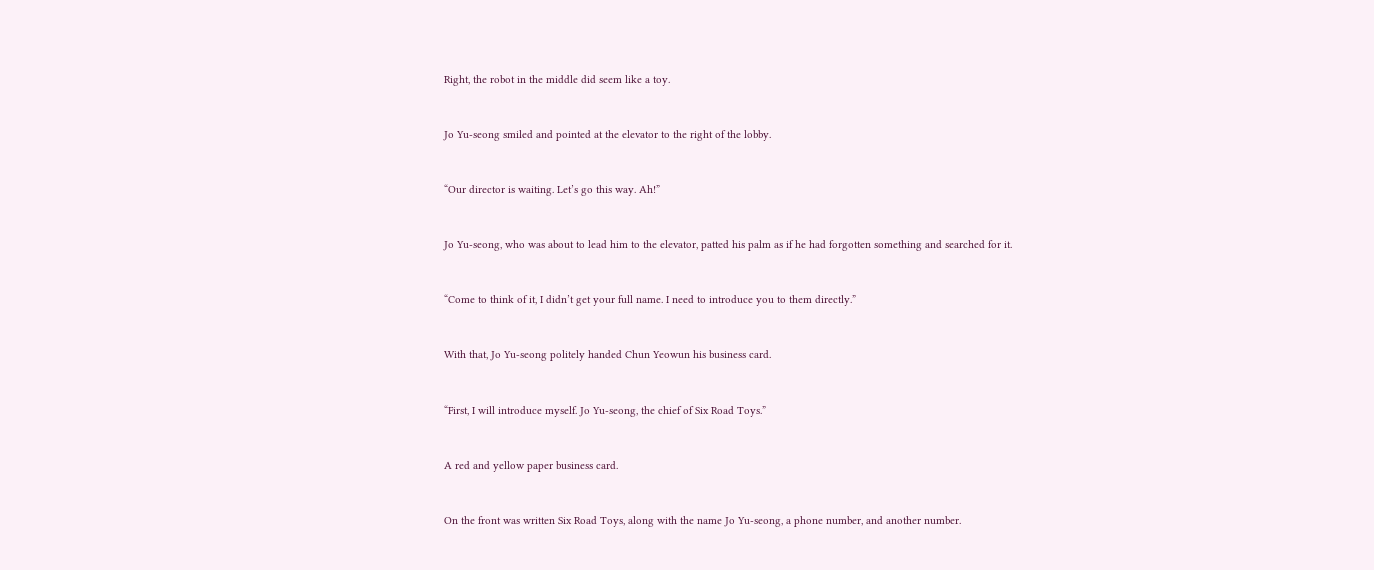Right, the robot in the middle did seem like a toy.


Jo Yu-seong smiled and pointed at the elevator to the right of the lobby.


“Our director is waiting. Let’s go this way. Ah!”


Jo Yu-seong, who was about to lead him to the elevator, patted his palm as if he had forgotten something and searched for it.


“Come to think of it, I didn’t get your full name. I need to introduce you to them directly.”


With that, Jo Yu-seong politely handed Chun Yeowun his business card.


“First, I will introduce myself. Jo Yu-seong, the chief of Six Road Toys.”


A red and yellow paper business card.


On the front was written Six Road Toys, along with the name Jo Yu-seong, a phone number, and another number.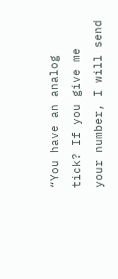“You have an analog tick? If you give me your number, I will send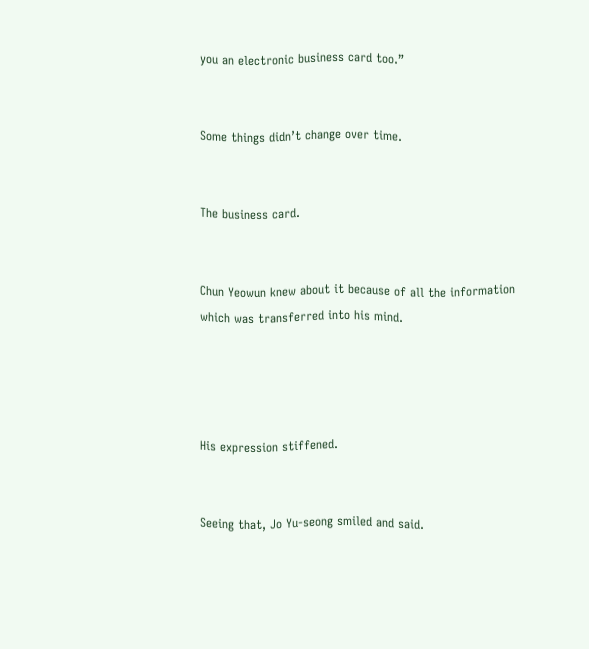you an electronic business card too.”


Some things didn’t change over time.


The business card.


Chun Yeowun knew about it because of all the information which was transferred into his mind.




His expression stiffened.


Seeing that, Jo Yu-seong smiled and said.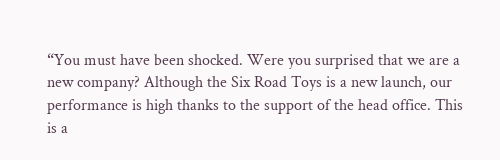“You must have been shocked. Were you surprised that we are a new company? Although the Six Road Toys is a new launch, our performance is high thanks to the support of the head office. This is a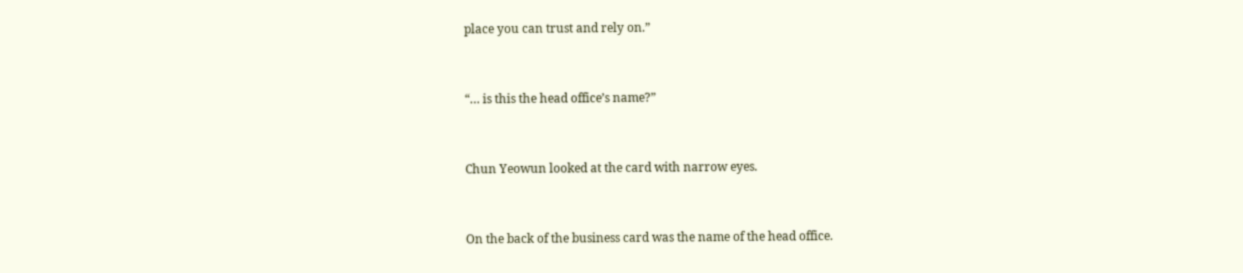place you can trust and rely on.”


“… is this the head office’s name?”


Chun Yeowun looked at the card with narrow eyes.


On the back of the business card was the name of the head office.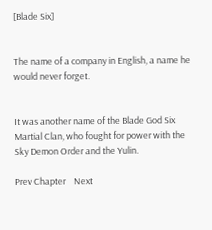[Blade Six]


The name of a company in English, a name he would never forget.


It was another name of the Blade God Six Martial Clan, who fought for power with the Sky Demon Order and the Yulin.

Prev Chapter    Next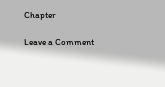Chapter

Leave a Comment